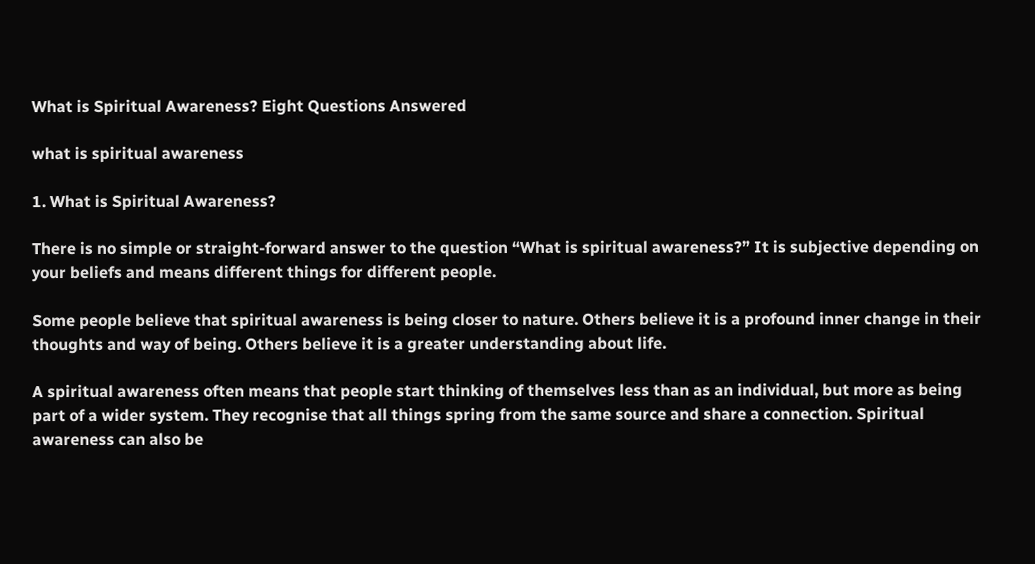What is Spiritual Awareness? Eight Questions Answered

what is spiritual awareness

1. What is Spiritual Awareness?

There is no simple or straight-forward answer to the question “What is spiritual awareness?” It is subjective depending on your beliefs and means different things for different people.

Some people believe that spiritual awareness is being closer to nature. Others believe it is a profound inner change in their thoughts and way of being. Others believe it is a greater understanding about life.

A spiritual awareness often means that people start thinking of themselves less than as an individual, but more as being part of a wider system. They recognise that all things spring from the same source and share a connection. Spiritual awareness can also be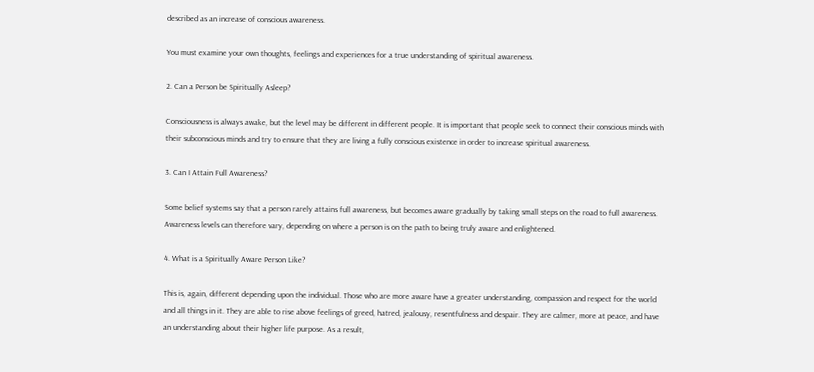described as an increase of conscious awareness.

You must examine your own thoughts, feelings and experiences for a true understanding of spiritual awareness.

2. Can a Person be Spiritually Asleep?

Consciousness is always awake, but the level may be different in different people. It is important that people seek to connect their conscious minds with their subconscious minds and try to ensure that they are living a fully conscious existence in order to increase spiritual awareness.

3. Can I Attain Full Awareness?

Some belief systems say that a person rarely attains full awareness, but becomes aware gradually by taking small steps on the road to full awareness. Awareness levels can therefore vary, depending on where a person is on the path to being truly aware and enlightened.

4. What is a Spiritually Aware Person Like?

This is, again, different depending upon the individual. Those who are more aware have a greater understanding, compassion and respect for the world and all things in it. They are able to rise above feelings of greed, hatred, jealousy, resentfulness and despair. They are calmer, more at peace, and have an understanding about their higher life purpose. As a result,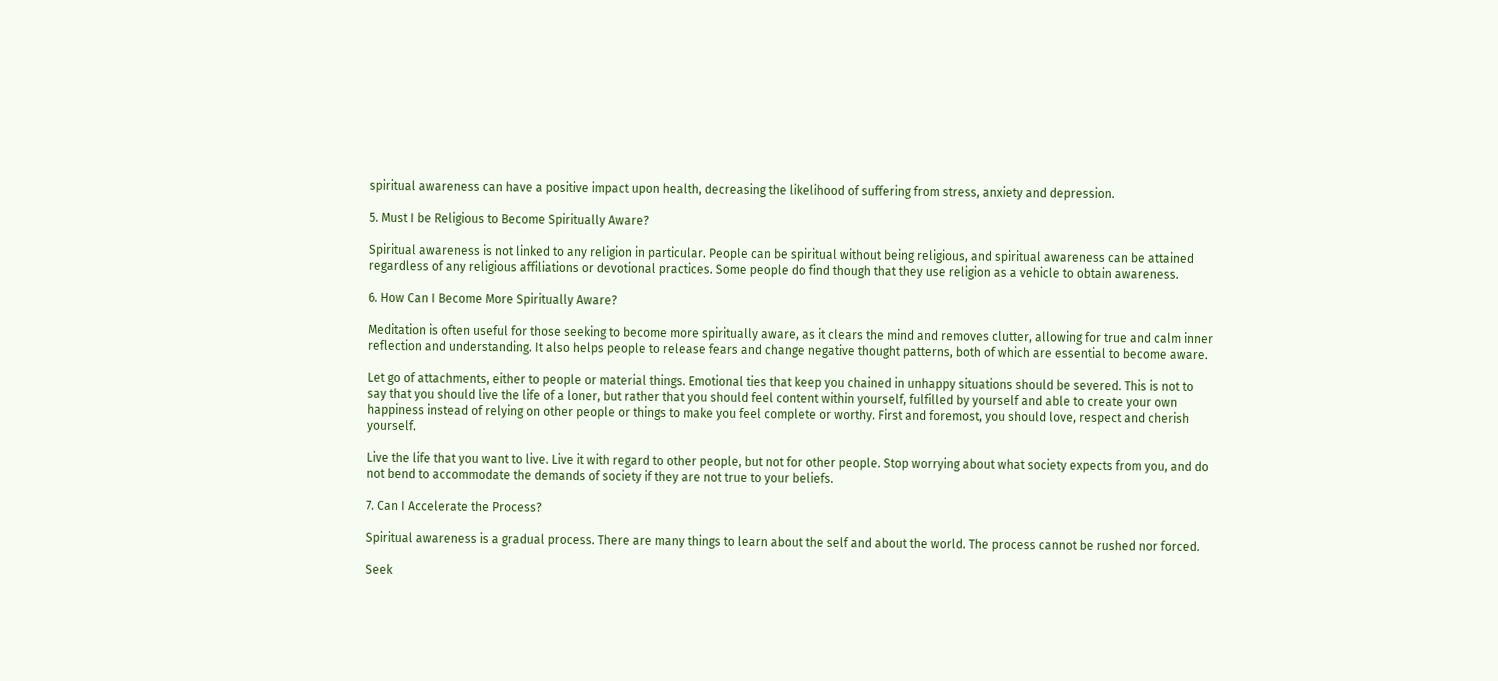spiritual awareness can have a positive impact upon health, decreasing the likelihood of suffering from stress, anxiety and depression.

5. Must I be Religious to Become Spiritually Aware?

Spiritual awareness is not linked to any religion in particular. People can be spiritual without being religious, and spiritual awareness can be attained regardless of any religious affiliations or devotional practices. Some people do find though that they use religion as a vehicle to obtain awareness.

6. How Can I Become More Spiritually Aware?

Meditation is often useful for those seeking to become more spiritually aware, as it clears the mind and removes clutter, allowing for true and calm inner reflection and understanding. It also helps people to release fears and change negative thought patterns, both of which are essential to become aware.

Let go of attachments, either to people or material things. Emotional ties that keep you chained in unhappy situations should be severed. This is not to say that you should live the life of a loner, but rather that you should feel content within yourself, fulfilled by yourself and able to create your own happiness instead of relying on other people or things to make you feel complete or worthy. First and foremost, you should love, respect and cherish yourself.

Live the life that you want to live. Live it with regard to other people, but not for other people. Stop worrying about what society expects from you, and do not bend to accommodate the demands of society if they are not true to your beliefs.

7. Can I Accelerate the Process?

Spiritual awareness is a gradual process. There are many things to learn about the self and about the world. The process cannot be rushed nor forced.

Seek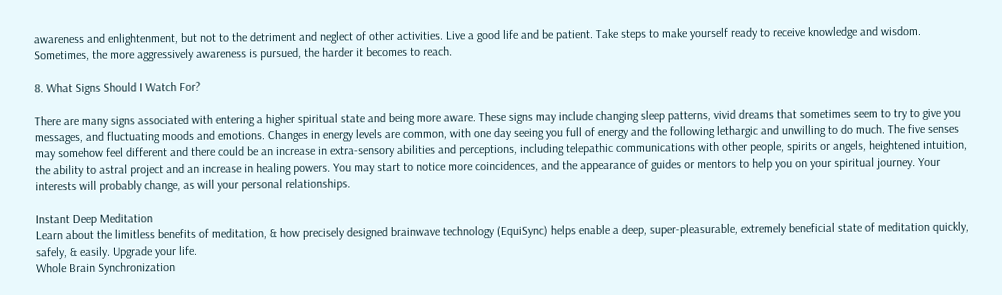awareness and enlightenment, but not to the detriment and neglect of other activities. Live a good life and be patient. Take steps to make yourself ready to receive knowledge and wisdom. Sometimes, the more aggressively awareness is pursued, the harder it becomes to reach.

8. What Signs Should I Watch For?

There are many signs associated with entering a higher spiritual state and being more aware. These signs may include changing sleep patterns, vivid dreams that sometimes seem to try to give you messages, and fluctuating moods and emotions. Changes in energy levels are common, with one day seeing you full of energy and the following lethargic and unwilling to do much. The five senses may somehow feel different and there could be an increase in extra-sensory abilities and perceptions, including telepathic communications with other people, spirits or angels, heightened intuition, the ability to astral project and an increase in healing powers. You may start to notice more coincidences, and the appearance of guides or mentors to help you on your spiritual journey. Your interests will probably change, as will your personal relationships.

Instant Deep Meditation
Learn about the limitless benefits of meditation, & how precisely designed brainwave technology (EquiSync) helps enable a deep, super-pleasurable, extremely beneficial state of meditation quickly, safely, & easily. Upgrade your life.
Whole Brain Synchronization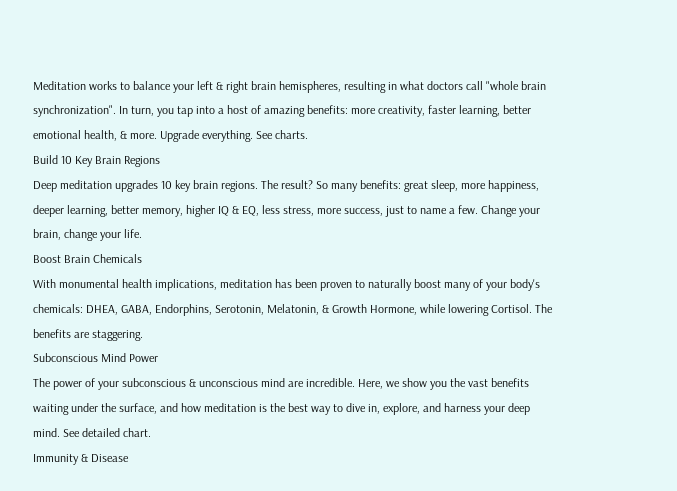Meditation works to balance your left & right brain hemispheres, resulting in what doctors call "whole brain synchronization". In turn, you tap into a host of amazing benefits: more creativity, faster learning, better emotional health, & more. Upgrade everything. See charts.
Build 10 Key Brain Regions
Deep meditation upgrades 10 key brain regions. The result? So many benefits: great sleep, more happiness, deeper learning, better memory, higher IQ & EQ, less stress, more success, just to name a few. Change your brain, change your life.
Boost Brain Chemicals
With monumental health implications, meditation has been proven to naturally boost many of your body's chemicals: DHEA, GABA, Endorphins, Serotonin, Melatonin, & Growth Hormone, while lowering Cortisol. The benefits are staggering.
Subconscious Mind Power
The power of your subconscious & unconscious mind are incredible. Here, we show you the vast benefits waiting under the surface, and how meditation is the best way to dive in, explore, and harness your deep mind. See detailed chart.
Immunity & Disease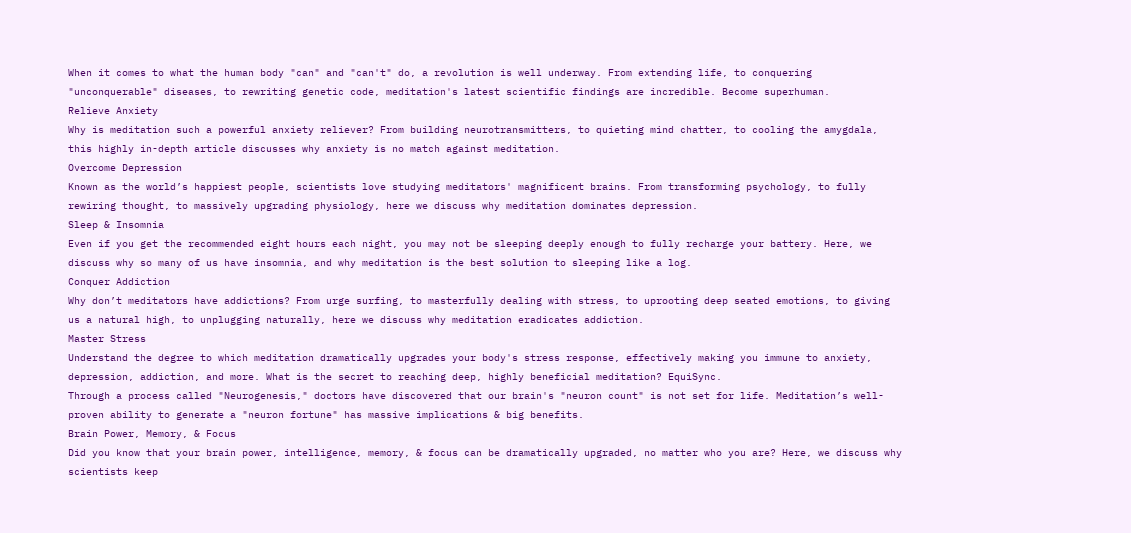When it comes to what the human body "can" and "can't" do, a revolution is well underway. From extending life, to conquering "unconquerable" diseases, to rewriting genetic code, meditation's latest scientific findings are incredible. Become superhuman.
Relieve Anxiety
Why is meditation such a powerful anxiety reliever? From building neurotransmitters, to quieting mind chatter, to cooling the amygdala, this highly in-depth article discusses why anxiety is no match against meditation.
Overcome Depression
Known as the world’s happiest people, scientists love studying meditators' magnificent brains. From transforming psychology, to fully rewiring thought, to massively upgrading physiology, here we discuss why meditation dominates depression.
Sleep & Insomnia
Even if you get the recommended eight hours each night, you may not be sleeping deeply enough to fully recharge your battery. Here, we discuss why so many of us have insomnia, and why meditation is the best solution to sleeping like a log.
Conquer Addiction
Why don’t meditators have addictions? From urge surfing, to masterfully dealing with stress, to uprooting deep seated emotions, to giving us a natural high, to unplugging naturally, here we discuss why meditation eradicates addiction.
Master Stress
Understand the degree to which meditation dramatically upgrades your body's stress response, effectively making you immune to anxiety, depression, addiction, and more. What is the secret to reaching deep, highly beneficial meditation? EquiSync.
Through a process called "Neurogenesis," doctors have discovered that our brain's "neuron count" is not set for life. Meditation’s well-proven ability to generate a "neuron fortune" has massive implications & big benefits.
Brain Power, Memory, & Focus
Did you know that your brain power, intelligence, memory, & focus can be dramatically upgraded, no matter who you are? Here, we discuss why scientists keep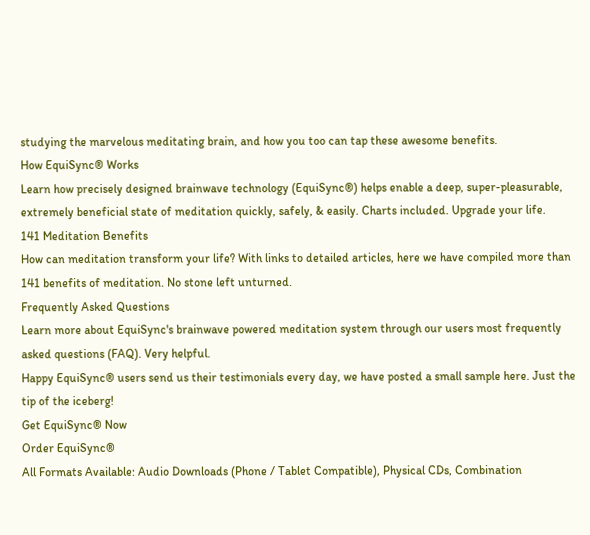studying the marvelous meditating brain, and how you too can tap these awesome benefits.
How EquiSync® Works
Learn how precisely designed brainwave technology (EquiSync®) helps enable a deep, super-pleasurable, extremely beneficial state of meditation quickly, safely, & easily. Charts included. Upgrade your life.
141 Meditation Benefits
How can meditation transform your life? With links to detailed articles, here we have compiled more than 141 benefits of meditation. No stone left unturned.
Frequently Asked Questions
Learn more about EquiSync's brainwave powered meditation system through our users most frequently asked questions (FAQ). Very helpful.
Happy EquiSync® users send us their testimonials every day, we have posted a small sample here. Just the tip of the iceberg!
Get EquiSync® Now
Order EquiSync®
All Formats Available: Audio Downloads (Phone / Tablet Compatible), Physical CDs, Combination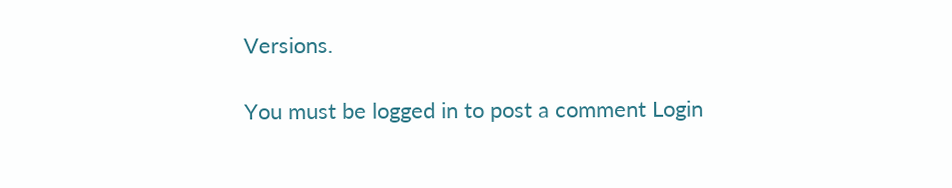Versions.

You must be logged in to post a comment Login